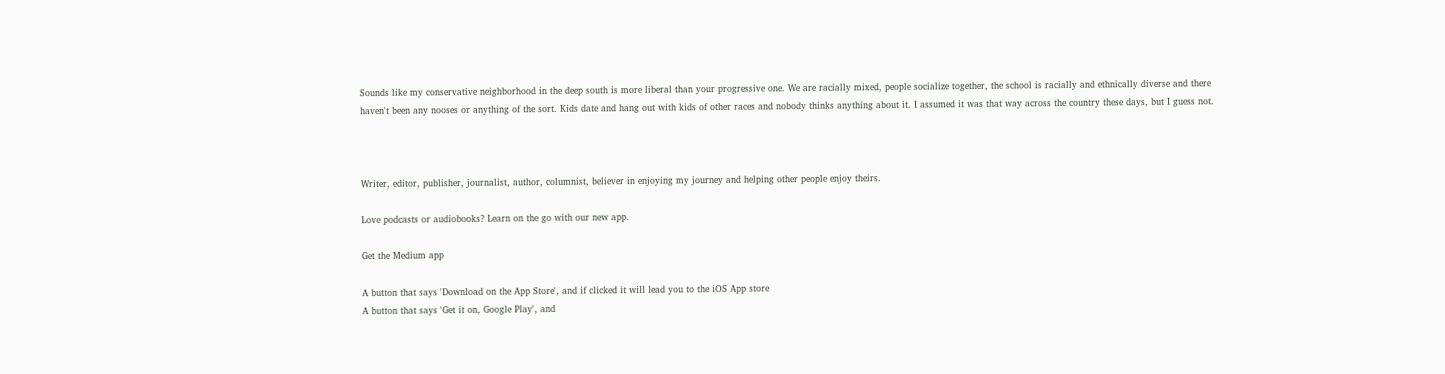Sounds like my conservative neighborhood in the deep south is more liberal than your progressive one. We are racially mixed, people socialize together, the school is racially and ethnically diverse and there haven't been any nooses or anything of the sort. Kids date and hang out with kids of other races and nobody thinks anything about it. I assumed it was that way across the country these days, but I guess not.



Writer, editor, publisher, journalist, author, columnist, believer in enjoying my journey and helping other people enjoy theirs.

Love podcasts or audiobooks? Learn on the go with our new app.

Get the Medium app

A button that says 'Download on the App Store', and if clicked it will lead you to the iOS App store
A button that says 'Get it on, Google Play', and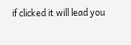if clicked it will lead you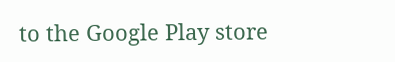to the Google Play store